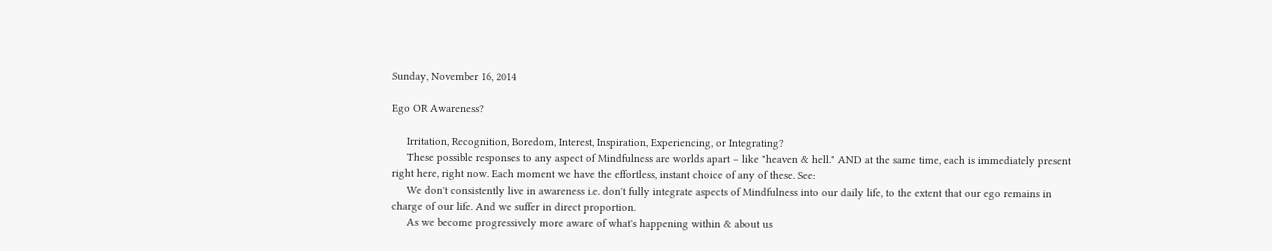Sunday, November 16, 2014

Ego OR Awareness?

     Irritation, Recognition, Boredom, Interest, Inspiration, Experiencing, or Integrating?
     These possible responses to any aspect of Mindfulness are worlds apart – like "heaven & hell." AND at the same time, each is immediately present right here, right now. Each moment we have the effortless, instant choice of any of these. See:
     We don't consistently live in awareness i.e. don't fully integrate aspects of Mindfulness into our daily life, to the extent that our ego remains in charge of our life. And we suffer in direct proportion.
     As we become progressively more aware of what's happening within & about us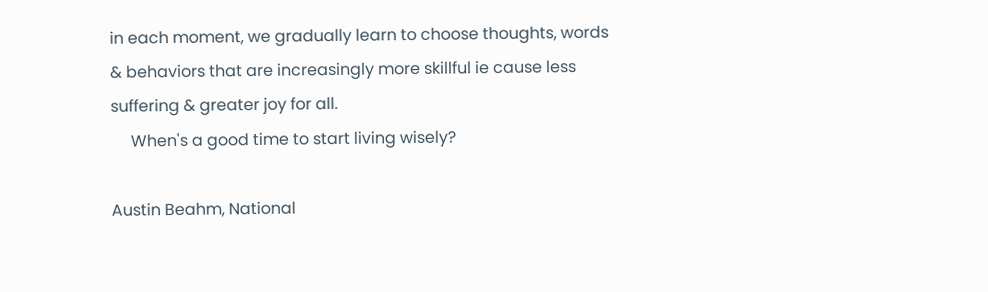in each moment, we gradually learn to choose thoughts, words & behaviors that are increasingly more skillful ie cause less suffering & greater joy for all.
     When's a good time to start living wisely?

Austin Beahm, National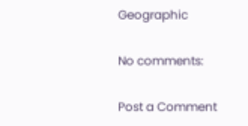Geographic

No comments:

Post a Comment